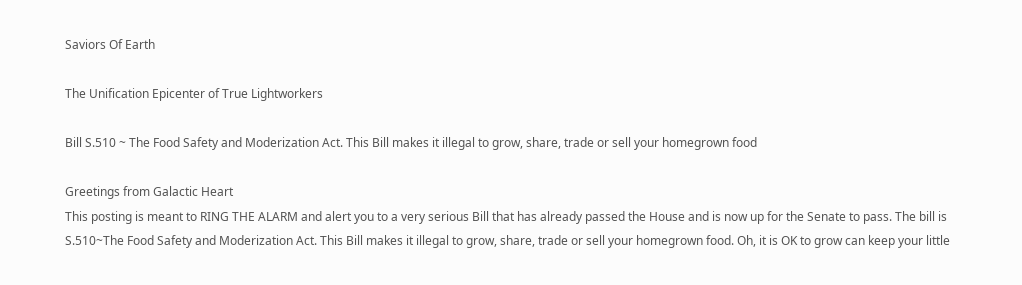Saviors Of Earth

The Unification Epicenter of True Lightworkers

Bill S.510 ~ The Food Safety and Moderization Act. This Bill makes it illegal to grow, share, trade or sell your homegrown food

Greetings from Galactic Heart
This posting is meant to RING THE ALARM and alert you to a very serious Bill that has already passed the House and is now up for the Senate to pass. The bill is S.510~The Food Safety and Moderization Act. This Bill makes it illegal to grow, share, trade or sell your homegrown food. Oh, it is OK to grow can keep your little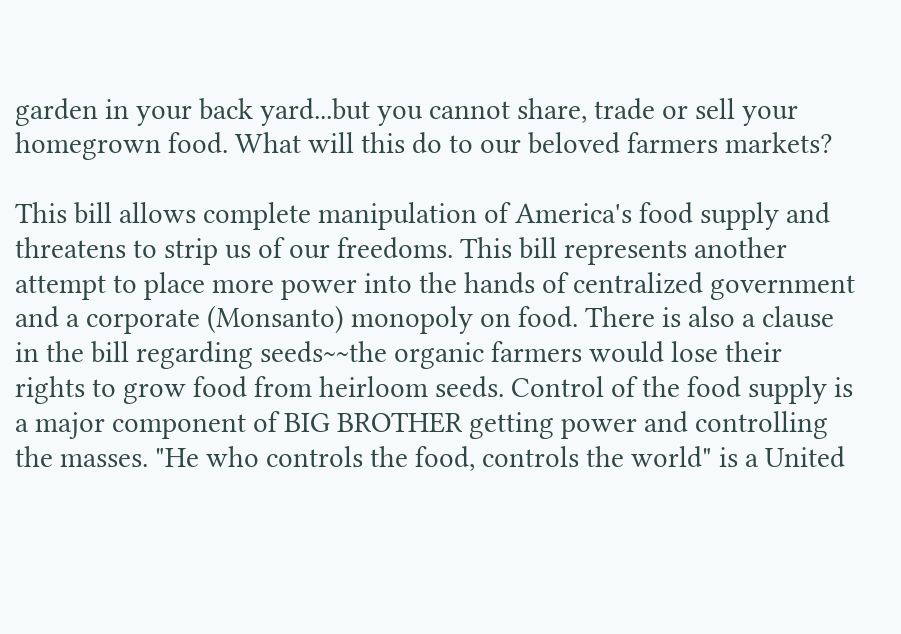garden in your back yard...but you cannot share, trade or sell your homegrown food. What will this do to our beloved farmers markets?

This bill allows complete manipulation of America's food supply and threatens to strip us of our freedoms. This bill represents another attempt to place more power into the hands of centralized government and a corporate (Monsanto) monopoly on food. There is also a clause in the bill regarding seeds~~the organic farmers would lose their rights to grow food from heirloom seeds. Control of the food supply is a major component of BIG BROTHER getting power and controlling the masses. "He who controls the food, controls the world" is a United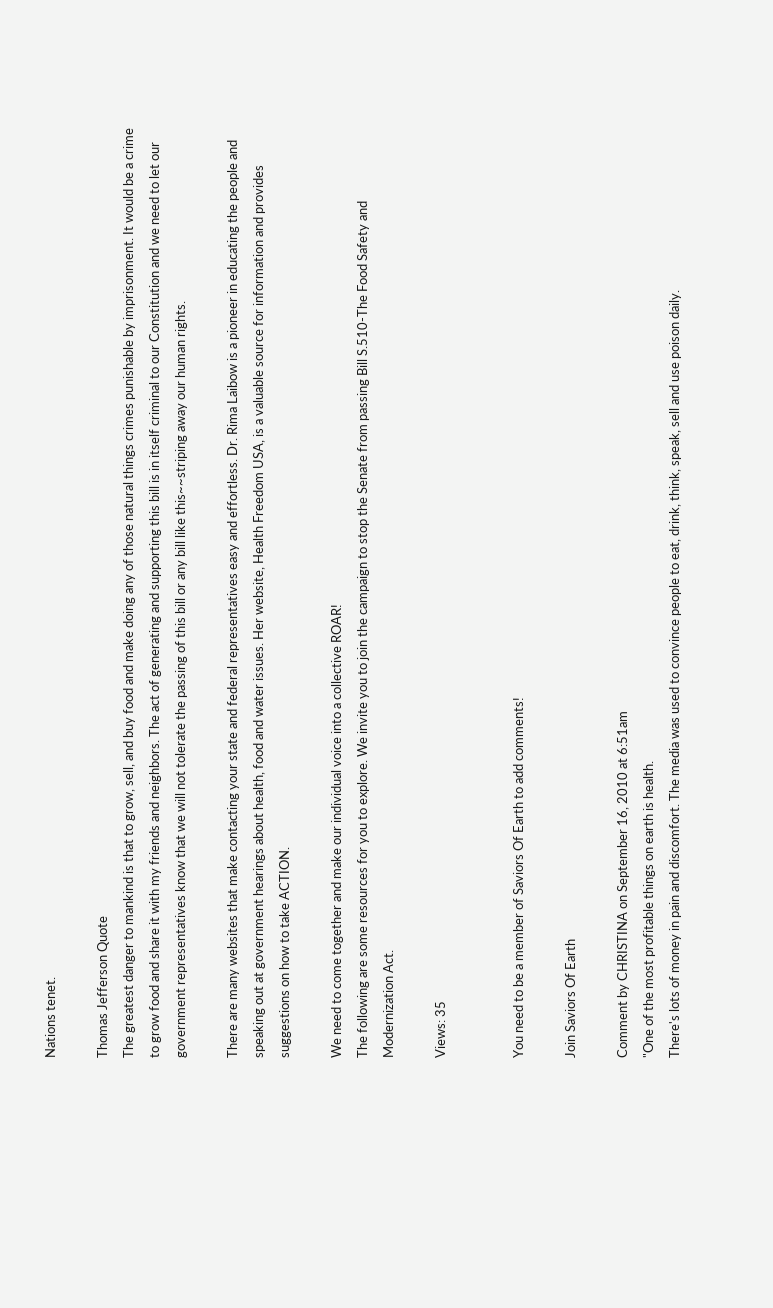Nations tenet.

Thomas Jefferson Quote
The greatest danger to mankind is that to grow, sell, and buy food and make doing any of those natural things crimes punishable by imprisonment. It would be a crime to grow food and share it with my friends and neighbors. The act of generating and supporting this bill is in itself criminal to our Constitution and we need to let our government representatives know that we will not tolerate the passing of this bill or any bill like this~~striping away our human rights.

There are many websites that make contacting your state and federal representatives easy and effortless. Dr. Rima Laibow is a pioneer in educating the people and speaking out at government hearings about health, food and water issues. Her website, Health Freedom USA, is a valuable source for information and provides suggestions on how to take ACTION.

We need to come together and make our individual voice into a collective ROAR!
The following are some resources for you to explore. We invite you to join the campaign to stop the Senate from passing Bill S.510-The Food Safety and Modernization Act.

Views: 35


You need to be a member of Saviors Of Earth to add comments!

Join Saviors Of Earth

Comment by CHRISTINA on September 16, 2010 at 6:51am
"One of the most profitable things on earth is health.
There's lots of money in pain and discomfort. The media was used to convince people to eat, drink, think, speak, sell and use poison daily.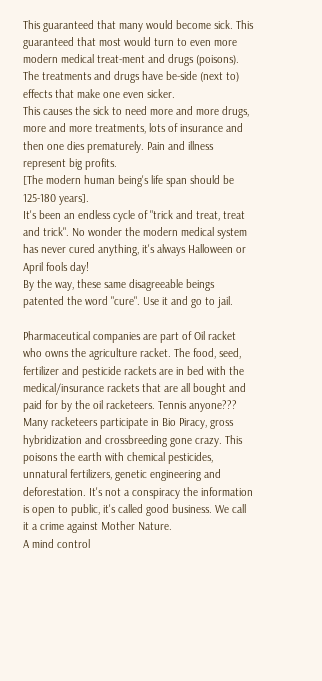This guaranteed that many would become sick. This guaranteed that most would turn to even more modern medical treat-ment and drugs (poisons). The treatments and drugs have be-side (next to) effects that make one even sicker.
This causes the sick to need more and more drugs, more and more treatments, lots of insurance and then one dies prematurely. Pain and illness represent big profits.
[The modern human being's life span should be 125-180 years].
It's been an endless cycle of "trick and treat, treat and trick". No wonder the modern medical system has never cured anything, it's always Halloween or April fools day!
By the way, these same disagreeable beings patented the word "cure". Use it and go to jail.

Pharmaceutical companies are part of Oil racket who owns the agriculture racket. The food, seed, fertilizer and pesticide rackets are in bed with the medical/insurance rackets that are all bought and paid for by the oil racketeers. Tennis anyone???
Many racketeers participate in Bio Piracy, gross hybridization and crossbreeding gone crazy. This poisons the earth with chemical pesticides, unnatural fertilizers, genetic engineering and deforestation. It's not a conspiracy the information is open to public, it's called good business. We call it a crime against Mother Nature.
A mind control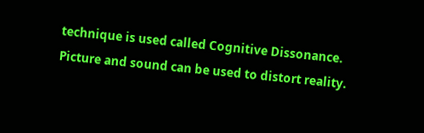technique is used called Cognitive Dissonance. Picture and sound can be used to distort reality.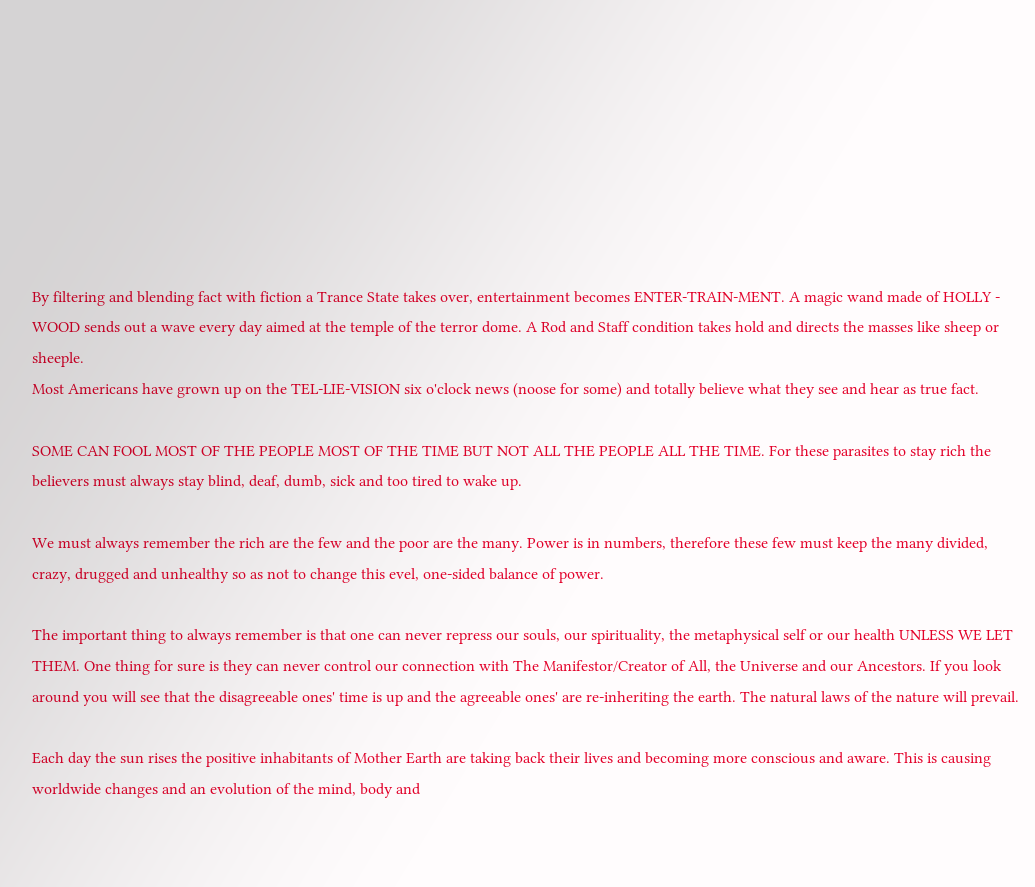By filtering and blending fact with fiction a Trance State takes over, entertainment becomes ENTER-TRAIN-MENT. A magic wand made of HOLLY - WOOD sends out a wave every day aimed at the temple of the terror dome. A Rod and Staff condition takes hold and directs the masses like sheep or sheeple.
Most Americans have grown up on the TEL-LIE-VISION six o'clock news (noose for some) and totally believe what they see and hear as true fact.

SOME CAN FOOL MOST OF THE PEOPLE MOST OF THE TIME BUT NOT ALL THE PEOPLE ALL THE TIME. For these parasites to stay rich the believers must always stay blind, deaf, dumb, sick and too tired to wake up.

We must always remember the rich are the few and the poor are the many. Power is in numbers, therefore these few must keep the many divided, crazy, drugged and unhealthy so as not to change this evel, one-sided balance of power.

The important thing to always remember is that one can never repress our souls, our spirituality, the metaphysical self or our health UNLESS WE LET THEM. One thing for sure is they can never control our connection with The Manifestor/Creator of All, the Universe and our Ancestors. If you look around you will see that the disagreeable ones' time is up and the agreeable ones' are re-inheriting the earth. The natural laws of the nature will prevail.

Each day the sun rises the positive inhabitants of Mother Earth are taking back their lives and becoming more conscious and aware. This is causing worldwide changes and an evolution of the mind, body and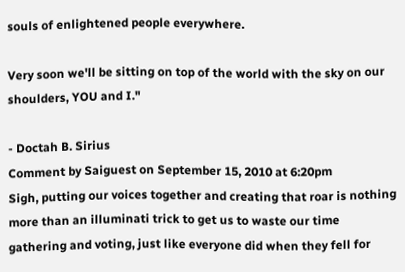souls of enlightened people everywhere.

Very soon we'll be sitting on top of the world with the sky on our shoulders, YOU and I."

- Doctah B. Sirius
Comment by Saiguest on September 15, 2010 at 6:20pm
Sigh, putting our voices together and creating that roar is nothing more than an illuminati trick to get us to waste our time gathering and voting, just like everyone did when they fell for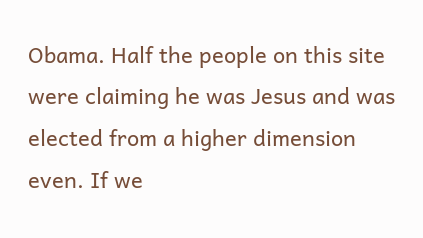Obama. Half the people on this site were claiming he was Jesus and was elected from a higher dimension even. If we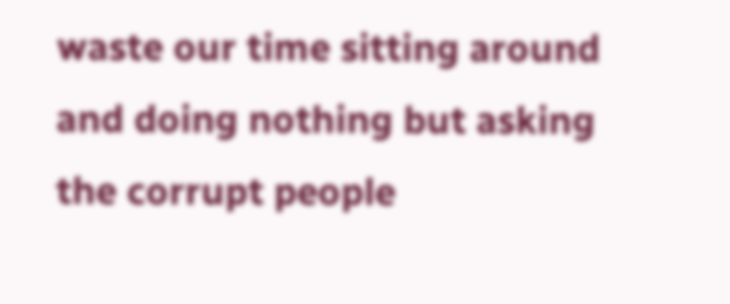waste our time sitting around and doing nothing but asking the corrupt people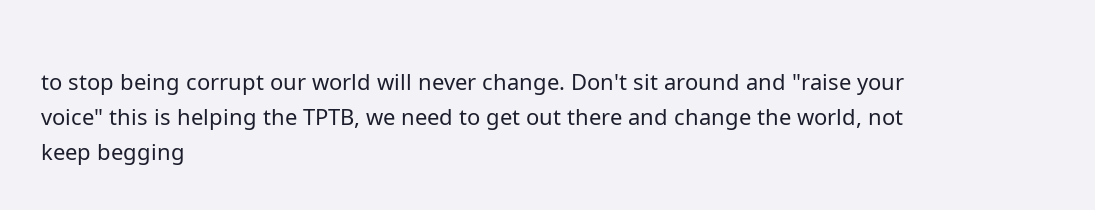to stop being corrupt our world will never change. Don't sit around and "raise your voice" this is helping the TPTB, we need to get out there and change the world, not keep begging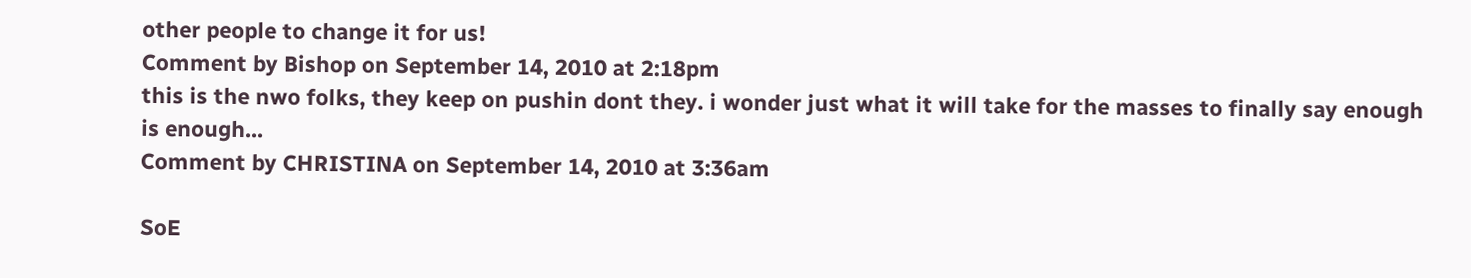other people to change it for us!
Comment by Bishop on September 14, 2010 at 2:18pm
this is the nwo folks, they keep on pushin dont they. i wonder just what it will take for the masses to finally say enough is enough...
Comment by CHRISTINA on September 14, 2010 at 3:36am

SoE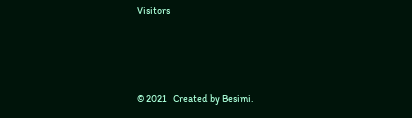Visitors



© 2021   Created by Besimi.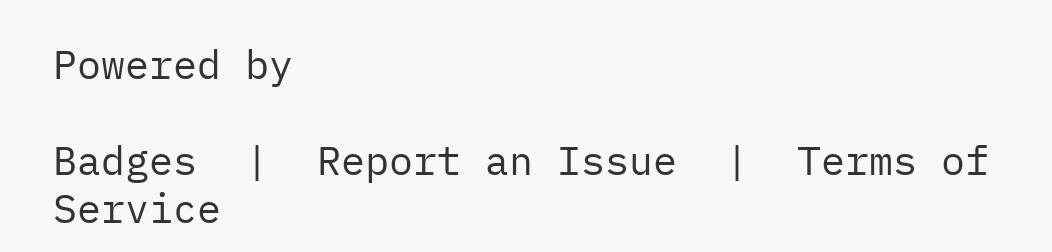Powered by

Badges  |  Report an Issue  |  Terms of Service